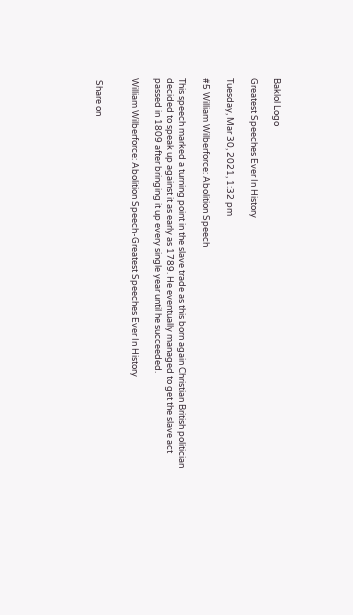Baklol Logo

Greatest Speeches Ever In History

Tuesday, Mar 30, 2021, 1:32 pm

#5 William Wilberforce: Abolition Speech

This speech marked a turning point in the slave trade as this born again Christian British politician decided to speak up against it as early as 1789. He eventually managed to get the slave act passed in 1809 after bringing it up every single year until he succeeded.

William Wilberforce: Abolition Speech-Greatest Speeches Ever In History


 Share on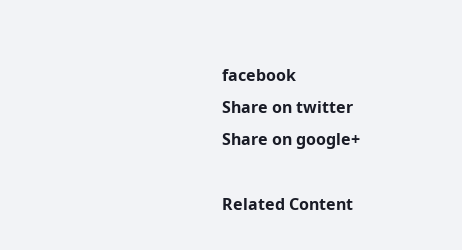facebook
Share on twitter
Share on google+

Related Content